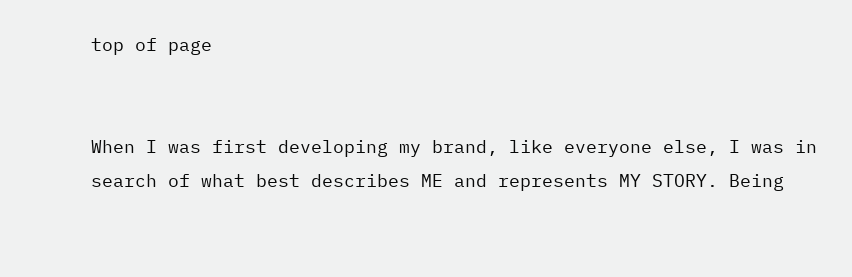top of page


When I was first developing my brand, like everyone else, I was in search of what best describes ME and represents MY STORY. Being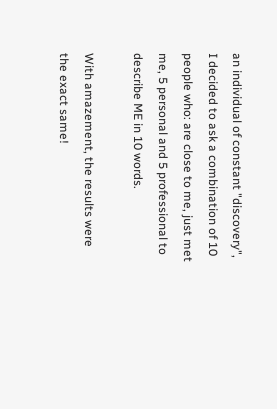an individual of constant "discovery", I decided to ask a combination of 10 people who: are close to me, just met me, 5 personal and 5 professional to describe ME in 10 words.

With amazement, the results were the exact same!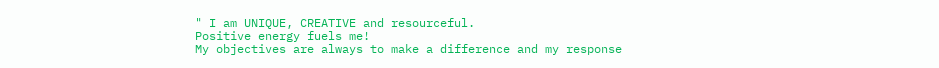" I am UNIQUE, CREATIVE and resourceful.
Positive energy fuels me!
My objectives are always to make a difference and my response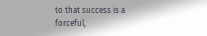to that success is a forceful,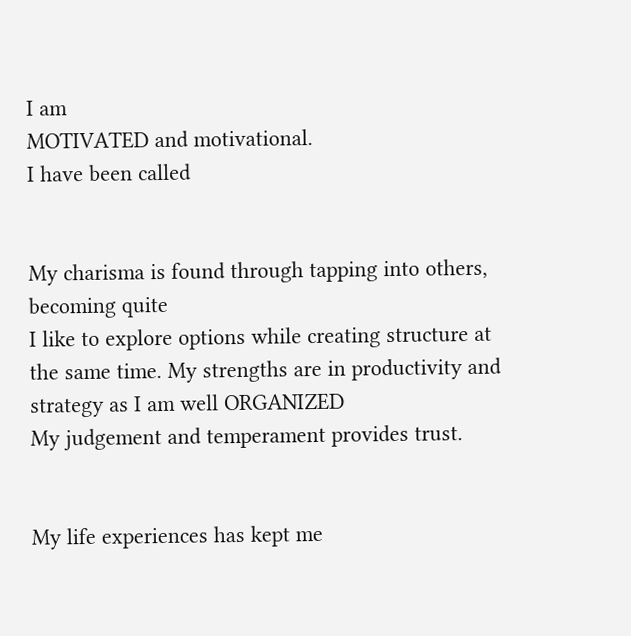I am
MOTIVATED and motivational.
I have been called


My charisma is found through tapping into others,
becoming quite
I like to explore options while creating structure at the same time. My strengths are in productivity and strategy as I am well ORGANIZED
My judgement and temperament provides trust.


My life experiences has kept me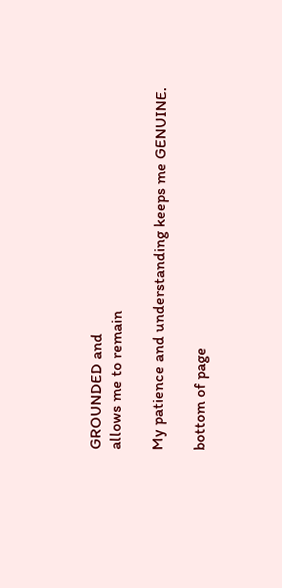GROUNDED and
allows me to remain

My patience and understanding keeps me GENUINE.

bottom of page